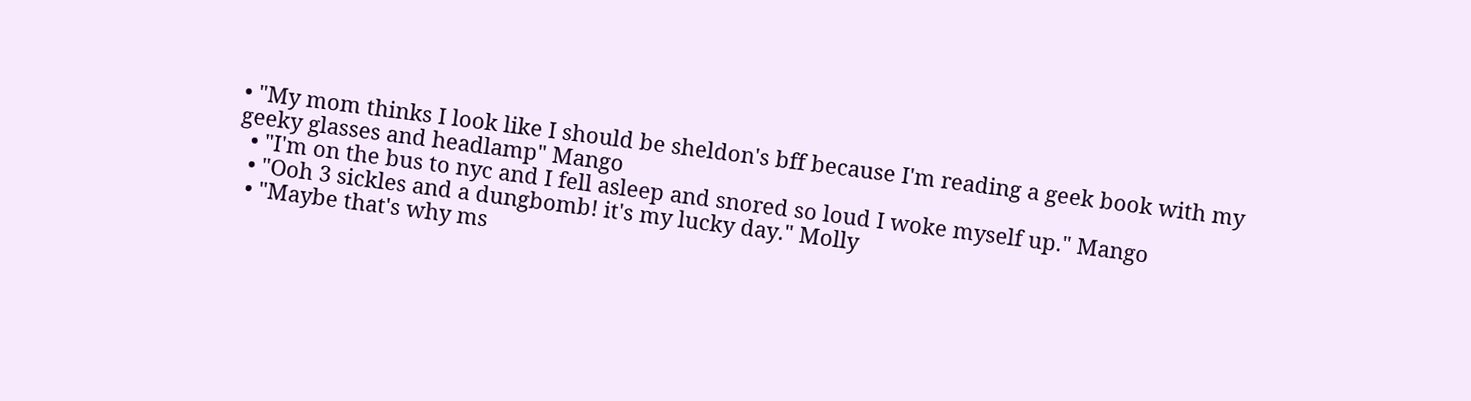• "My mom thinks I look like I should be sheldon's bff because I'm reading a geek book with my geeky glasses and headlamp" Mango
  • "I'm on the bus to nyc and I fell asleep and snored so loud I woke myself up." Mango
  • "Ooh 3 sickles and a dungbomb! it's my lucky day." Molly
  • "Maybe that's why ms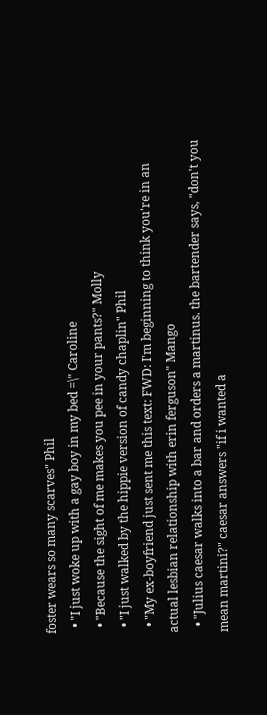foster wears so many scarves" Phil
  • "I just woke up with a gay boy in my bed =\" Caroline
  • "Because the sight of me makes you pee in your pants?" Molly
  • "I just walked by the hippie version of candy chaplin" Phil
  • "My ex-boyfriend just sent me this text: FWD: I'm beginning to think you're in an actual lesbian relationship with erin ferguson" Mango
  • "Julius caesar walks into a bar and orders a martinus. the bartender says, "don't you mean martini?" caesar answers "if i wanted a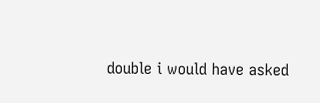double i would have asked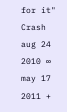for it" Crash
aug 24 2010 ∞
may 17 2011 +